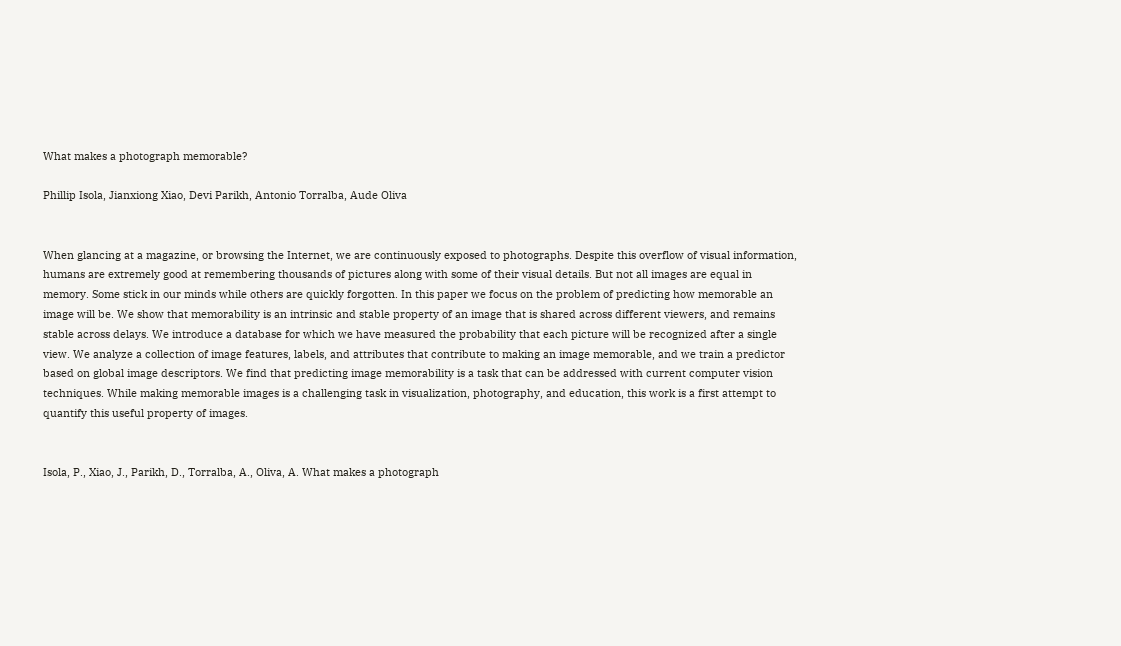What makes a photograph memorable?

Phillip Isola, Jianxiong Xiao, Devi Parikh, Antonio Torralba, Aude Oliva


When glancing at a magazine, or browsing the Internet, we are continuously exposed to photographs. Despite this overflow of visual information, humans are extremely good at remembering thousands of pictures along with some of their visual details. But not all images are equal in memory. Some stick in our minds while others are quickly forgotten. In this paper we focus on the problem of predicting how memorable an image will be. We show that memorability is an intrinsic and stable property of an image that is shared across different viewers, and remains stable across delays. We introduce a database for which we have measured the probability that each picture will be recognized after a single view. We analyze a collection of image features, labels, and attributes that contribute to making an image memorable, and we train a predictor based on global image descriptors. We find that predicting image memorability is a task that can be addressed with current computer vision techniques. While making memorable images is a challenging task in visualization, photography, and education, this work is a first attempt to quantify this useful property of images.


Isola, P., Xiao, J., Parikh, D., Torralba, A., Oliva, A. What makes a photograph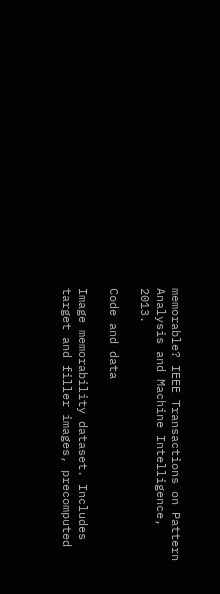memorable? IEEE Transactions on Pattern Analysis and Machine Intelligence, 2013.

Code and data

Image memorability dataset. Includes target and filler images, precomputed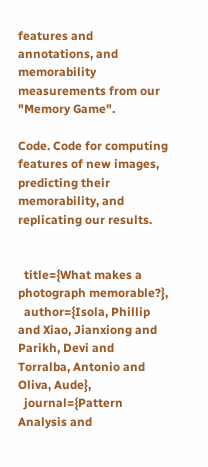features and annotations, and memorability measurements from our "Memory Game".

Code. Code for computing features of new images, predicting their memorability, and replicating our results.


  title={What makes a photograph memorable?},
  author={Isola, Phillip and Xiao, Jianxiong and Parikh, Devi and Torralba, Antonio and Oliva, Aude},
  journal={Pattern Analysis and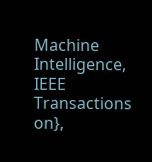Machine Intelligence, IEEE Transactions on},